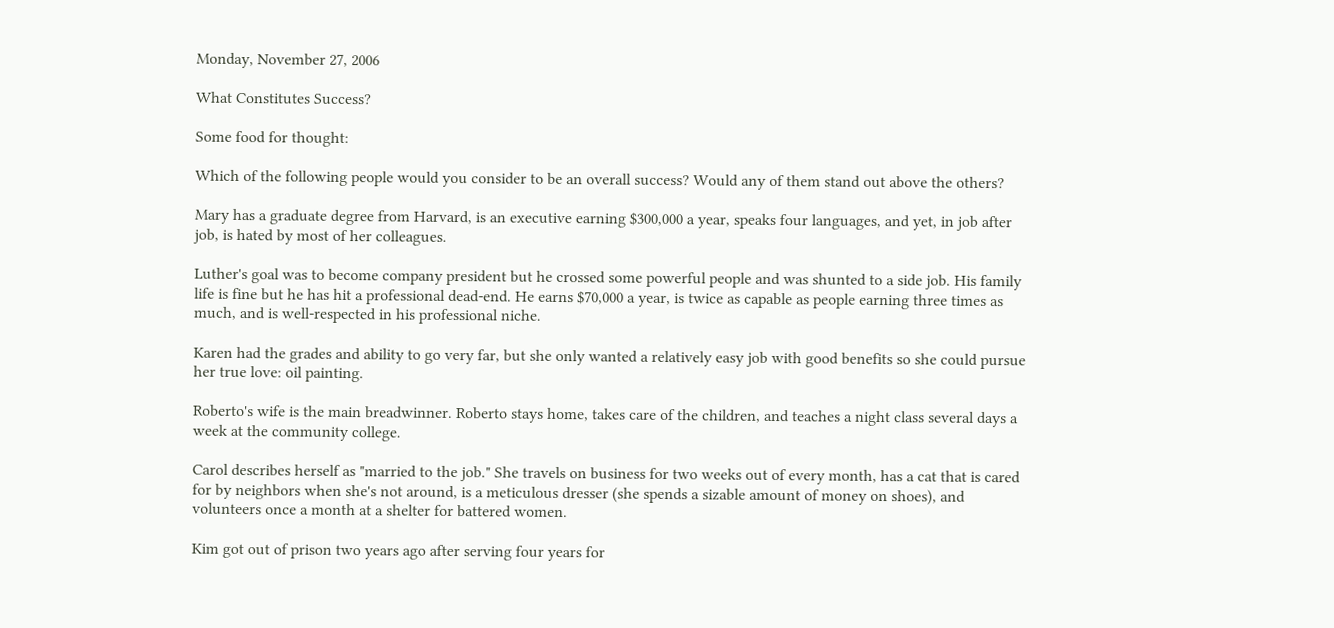Monday, November 27, 2006

What Constitutes Success?

Some food for thought:

Which of the following people would you consider to be an overall success? Would any of them stand out above the others?

Mary has a graduate degree from Harvard, is an executive earning $300,000 a year, speaks four languages, and yet, in job after job, is hated by most of her colleagues.

Luther's goal was to become company president but he crossed some powerful people and was shunted to a side job. His family life is fine but he has hit a professional dead-end. He earns $70,000 a year, is twice as capable as people earning three times as much, and is well-respected in his professional niche.

Karen had the grades and ability to go very far, but she only wanted a relatively easy job with good benefits so she could pursue her true love: oil painting.

Roberto's wife is the main breadwinner. Roberto stays home, takes care of the children, and teaches a night class several days a week at the community college.

Carol describes herself as "married to the job." She travels on business for two weeks out of every month, has a cat that is cared for by neighbors when she's not around, is a meticulous dresser (she spends a sizable amount of money on shoes), and volunteers once a month at a shelter for battered women.

Kim got out of prison two years ago after serving four years for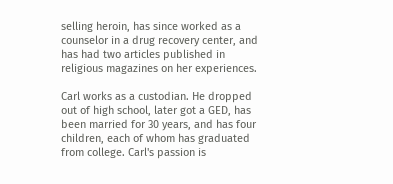selling heroin, has since worked as a counselor in a drug recovery center, and has had two articles published in religious magazines on her experiences.

Carl works as a custodian. He dropped out of high school, later got a GED, has been married for 30 years, and has four children, each of whom has graduated from college. Carl's passion is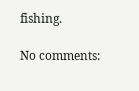fishing.

No comments: